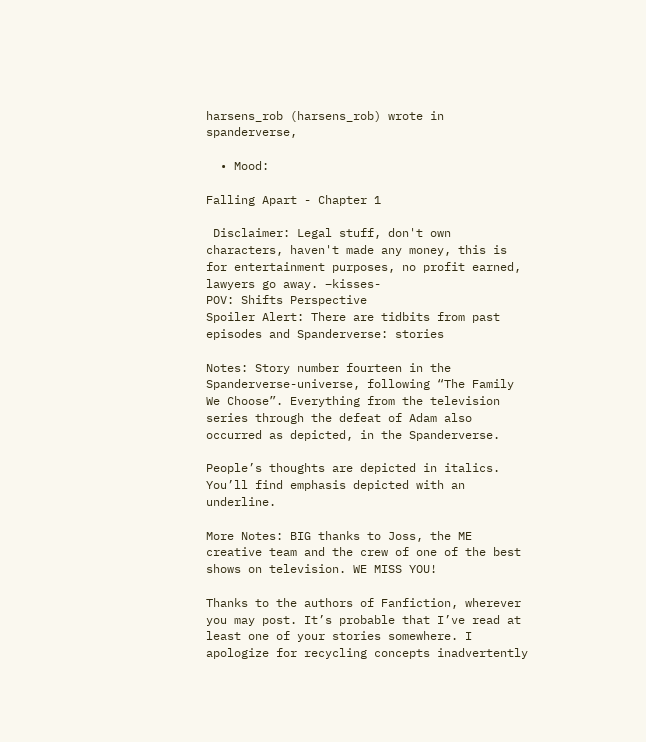harsens_rob (harsens_rob) wrote in spanderverse,

  • Mood:

Falling Apart - Chapter 1

 Disclaimer: Legal stuff, don't own characters, haven't made any money, this is for entertainment purposes, no profit earned, lawyers go away. –kisses-
POV: Shifts Perspective
Spoiler Alert: There are tidbits from past episodes and Spanderverse: stories

Notes: Story number fourteen in the Spanderverse-universe, following “The Family We Choose”. Everything from the television series through the defeat of Adam also occurred as depicted, in the Spanderverse.

People’s thoughts are depicted in italics. You’ll find emphasis depicted with an underline.

More Notes: BIG thanks to Joss, the ME creative team and the crew of one of the best shows on television. WE MISS YOU!

Thanks to the authors of Fanfiction, wherever you may post. It’s probable that I’ve read at least one of your stories somewhere. I apologize for recycling concepts inadvertently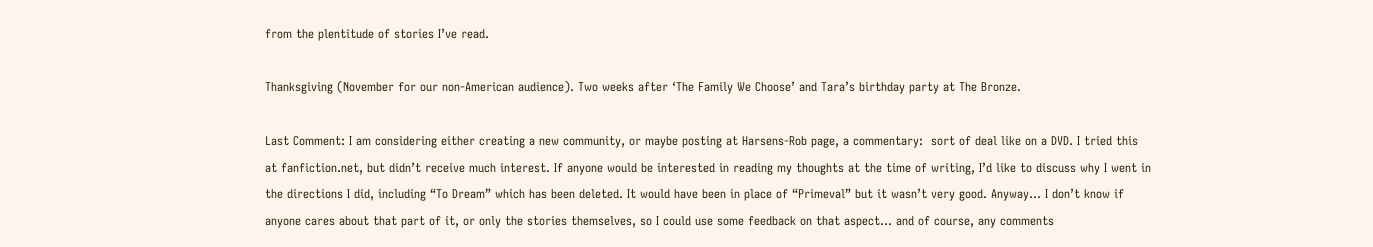from the plentitude of stories I’ve read.

Thanksgiving (November for our non-American audience). Two weeks after ‘The Family We Choose’ and Tara’s birthday party at The Bronze.

Last Comment: I am considering either creating a new community, or maybe posting at Harsens-Rob page, a commentary:  sort of deal like on a DVD. I tried this at fanfiction.net, but didn’t receive much interest. If anyone would be interested in reading my thoughts at the time of writing, I’d like to discuss why I went in the directions I did, including “To Dream” which has been deleted. It would have been in place of “Primeval” but it wasn’t very good. Anyway… I don’t know if anyone cares about that part of it, or only the stories themselves, so I could use some feedback on that aspect… and of course, any comments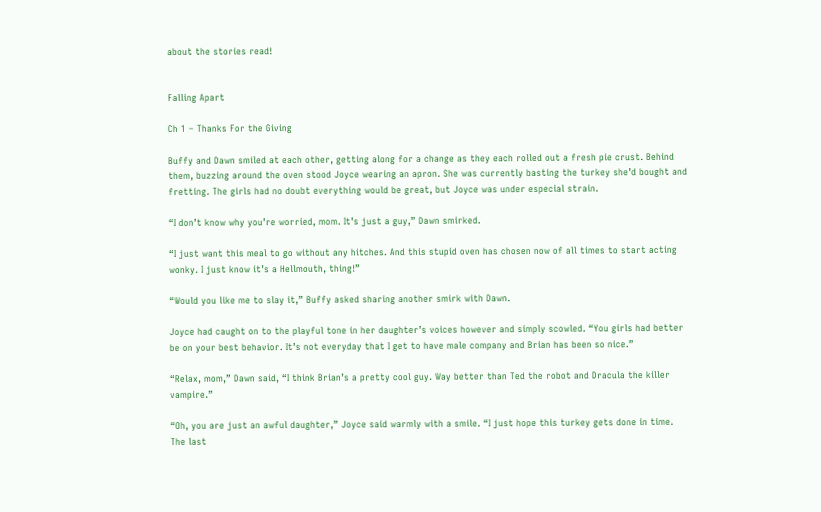about the stories read!


Falling Apart

Ch 1 – Thanks For the Giving

Buffy and Dawn smiled at each other, getting along for a change as they each rolled out a fresh pie crust. Behind them, buzzing around the oven stood Joyce wearing an apron. She was currently basting the turkey she’d bought and fretting. The girls had no doubt everything would be great, but Joyce was under especial strain.

“I don’t know why you’re worried, mom. It’s just a guy,” Dawn smirked.

“I just want this meal to go without any hitches. And this stupid oven has chosen now of all times to start acting wonky. I just know it’s a Hellmouth, thing!”

“Would you like me to slay it,” Buffy asked sharing another smirk with Dawn.

Joyce had caught on to the playful tone in her daughter’s voices however and simply scowled. “You girls had better be on your best behavior. It’s not everyday that I get to have male company and Brian has been so nice.”

“Relax, mom,” Dawn said, “I think Brian’s a pretty cool guy. Way better than Ted the robot and Dracula the killer vampire.”

“Oh, you are just an awful daughter,” Joyce said warmly with a smile. “I just hope this turkey gets done in time. The last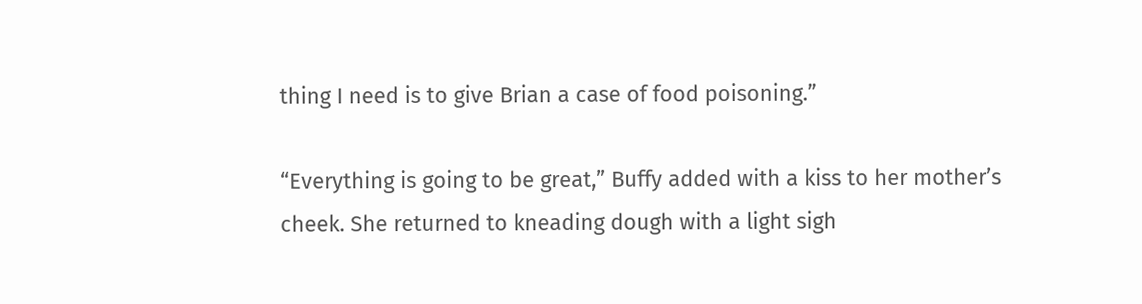thing I need is to give Brian a case of food poisoning.”

“Everything is going to be great,” Buffy added with a kiss to her mother’s cheek. She returned to kneading dough with a light sigh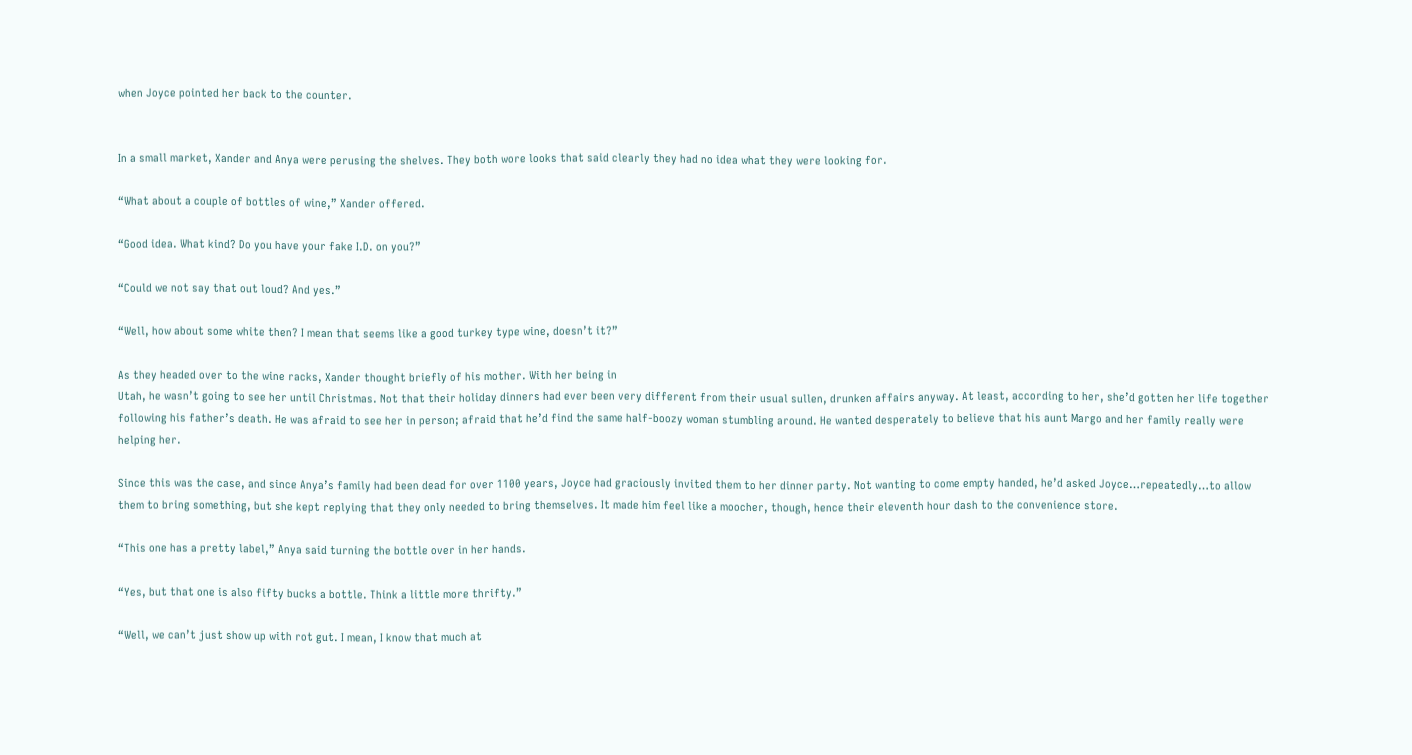when Joyce pointed her back to the counter.


In a small market, Xander and Anya were perusing the shelves. They both wore looks that said clearly they had no idea what they were looking for.

“What about a couple of bottles of wine,” Xander offered.

“Good idea. What kind? Do you have your fake I.D. on you?”

“Could we not say that out loud? And yes.”

“Well, how about some white then? I mean that seems like a good turkey type wine, doesn’t it?”

As they headed over to the wine racks, Xander thought briefly of his mother. With her being in
Utah, he wasn’t going to see her until Christmas. Not that their holiday dinners had ever been very different from their usual sullen, drunken affairs anyway. At least, according to her, she’d gotten her life together following his father’s death. He was afraid to see her in person; afraid that he’d find the same half-boozy woman stumbling around. He wanted desperately to believe that his aunt Margo and her family really were helping her.

Since this was the case, and since Anya’s family had been dead for over 1100 years, Joyce had graciously invited them to her dinner party. Not wanting to come empty handed, he’d asked Joyce…repeatedly…to allow them to bring something, but she kept replying that they only needed to bring themselves. It made him feel like a moocher, though, hence their eleventh hour dash to the convenience store.

“This one has a pretty label,” Anya said turning the bottle over in her hands.

“Yes, but that one is also fifty bucks a bottle. Think a little more thrifty.”

“Well, we can’t just show up with rot gut. I mean, I know that much at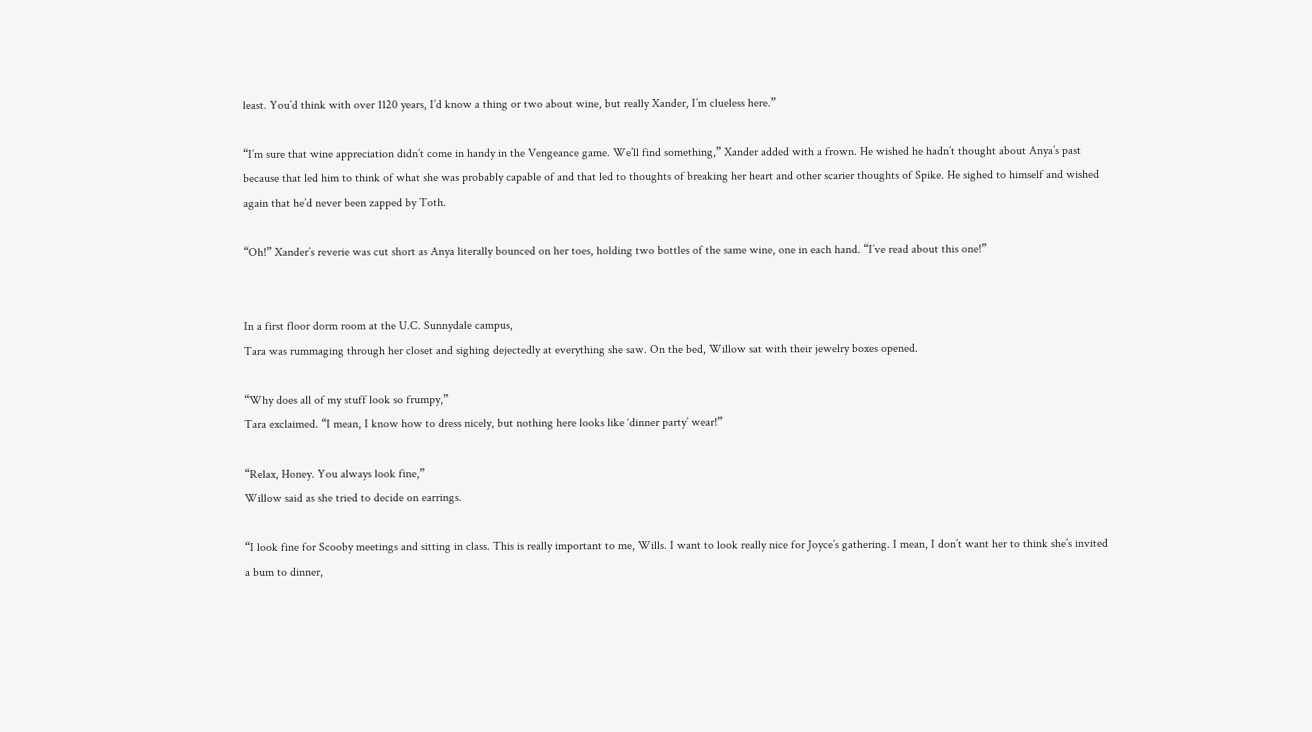least. You’d think with over 1120 years, I’d know a thing or two about wine, but really Xander, I’m clueless here.”

“I’m sure that wine appreciation didn’t come in handy in the Vengeance game. We’ll find something,” Xander added with a frown. He wished he hadn’t thought about Anya’s past because that led him to think of what she was probably capable of and that led to thoughts of breaking her heart and other scarier thoughts of Spike. He sighed to himself and wished again that he’d never been zapped by Toth.

“Oh!” Xander’s reverie was cut short as Anya literally bounced on her toes, holding two bottles of the same wine, one in each hand. “I’ve read about this one!”


In a first floor dorm room at the U.C. Sunnydale campus,
Tara was rummaging through her closet and sighing dejectedly at everything she saw. On the bed, Willow sat with their jewelry boxes opened.

“Why does all of my stuff look so frumpy,”
Tara exclaimed. “I mean, I know how to dress nicely, but nothing here looks like ‘dinner party’ wear!”

“Relax, Honey. You always look fine,”
Willow said as she tried to decide on earrings.

“I look fine for Scooby meetings and sitting in class. This is really important to me, Wills. I want to look really nice for Joyce’s gathering. I mean, I don’t want her to think she’s invited a bum to dinner,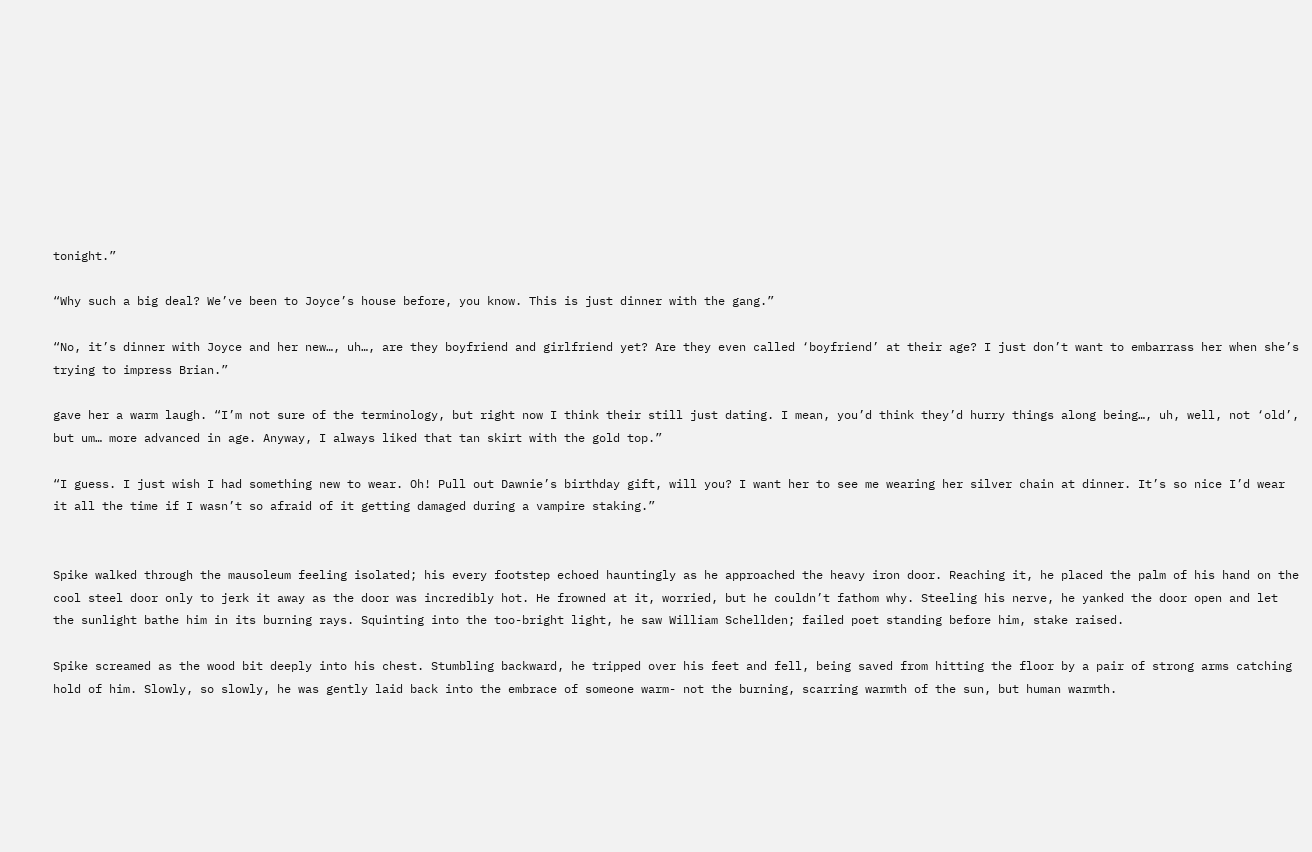tonight.”

“Why such a big deal? We’ve been to Joyce’s house before, you know. This is just dinner with the gang.”

“No, it’s dinner with Joyce and her new…, uh…, are they boyfriend and girlfriend yet? Are they even called ‘boyfriend’ at their age? I just don’t want to embarrass her when she’s trying to impress Brian.”

gave her a warm laugh. “I’m not sure of the terminology, but right now I think their still just dating. I mean, you’d think they’d hurry things along being…, uh, well, not ‘old’, but um… more advanced in age. Anyway, I always liked that tan skirt with the gold top.”

“I guess. I just wish I had something new to wear. Oh! Pull out Dawnie’s birthday gift, will you? I want her to see me wearing her silver chain at dinner. It’s so nice I’d wear it all the time if I wasn’t so afraid of it getting damaged during a vampire staking.”


Spike walked through the mausoleum feeling isolated; his every footstep echoed hauntingly as he approached the heavy iron door. Reaching it, he placed the palm of his hand on the cool steel door only to jerk it away as the door was incredibly hot. He frowned at it, worried, but he couldn’t fathom why. Steeling his nerve, he yanked the door open and let the sunlight bathe him in its burning rays. Squinting into the too-bright light, he saw William Schellden; failed poet standing before him, stake raised.

Spike screamed as the wood bit deeply into his chest. Stumbling backward, he tripped over his feet and fell, being saved from hitting the floor by a pair of strong arms catching hold of him. Slowly, so slowly, he was gently laid back into the embrace of someone warm- not the burning, scarring warmth of the sun, but human warmth.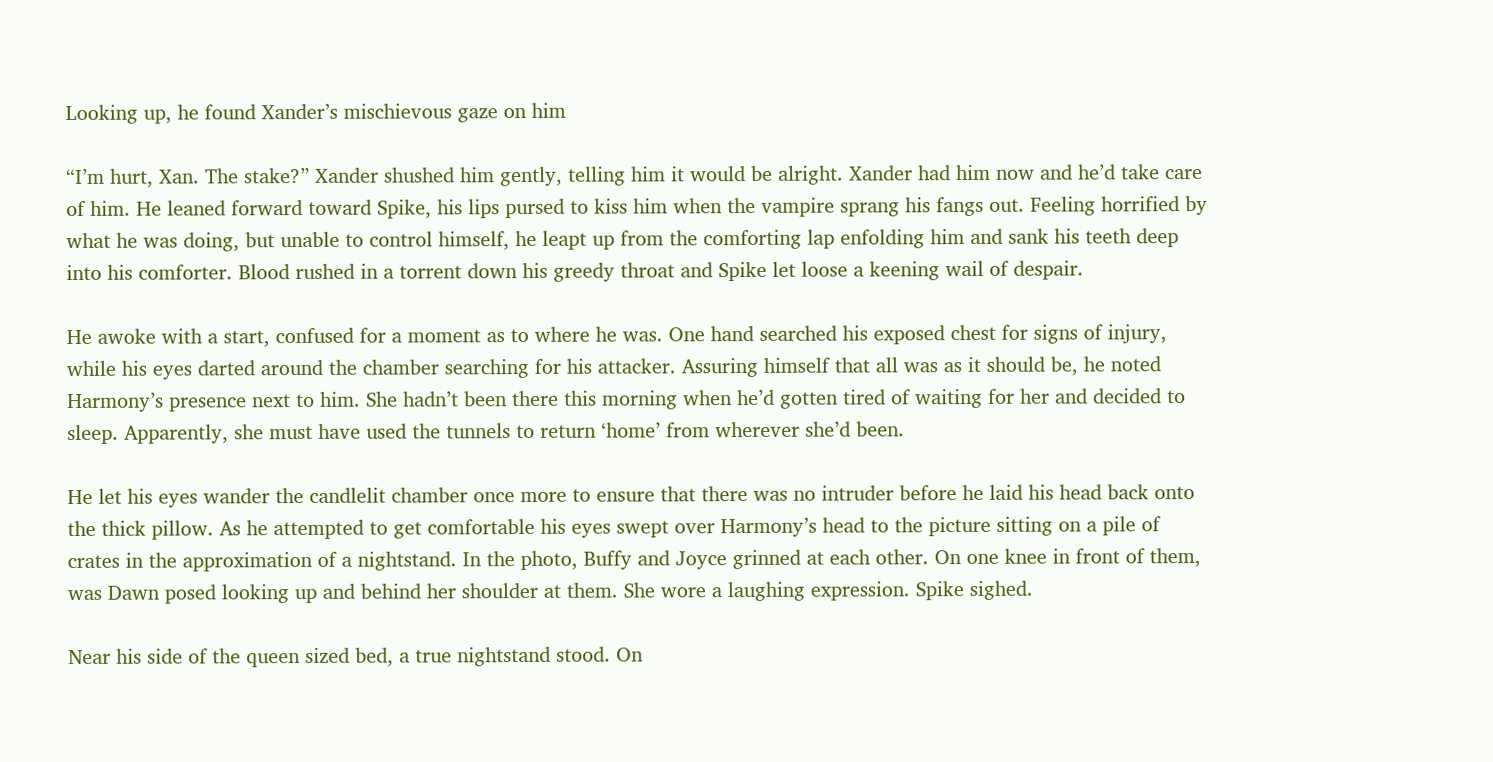Looking up, he found Xander’s mischievous gaze on him

“I’m hurt, Xan. The stake?” Xander shushed him gently, telling him it would be alright. Xander had him now and he’d take care of him. He leaned forward toward Spike, his lips pursed to kiss him when the vampire sprang his fangs out. Feeling horrified by what he was doing, but unable to control himself, he leapt up from the comforting lap enfolding him and sank his teeth deep into his comforter. Blood rushed in a torrent down his greedy throat and Spike let loose a keening wail of despair.

He awoke with a start, confused for a moment as to where he was. One hand searched his exposed chest for signs of injury, while his eyes darted around the chamber searching for his attacker. Assuring himself that all was as it should be, he noted Harmony’s presence next to him. She hadn’t been there this morning when he’d gotten tired of waiting for her and decided to sleep. Apparently, she must have used the tunnels to return ‘home’ from wherever she’d been.

He let his eyes wander the candlelit chamber once more to ensure that there was no intruder before he laid his head back onto the thick pillow. As he attempted to get comfortable his eyes swept over Harmony’s head to the picture sitting on a pile of crates in the approximation of a nightstand. In the photo, Buffy and Joyce grinned at each other. On one knee in front of them, was Dawn posed looking up and behind her shoulder at them. She wore a laughing expression. Spike sighed.

Near his side of the queen sized bed, a true nightstand stood. On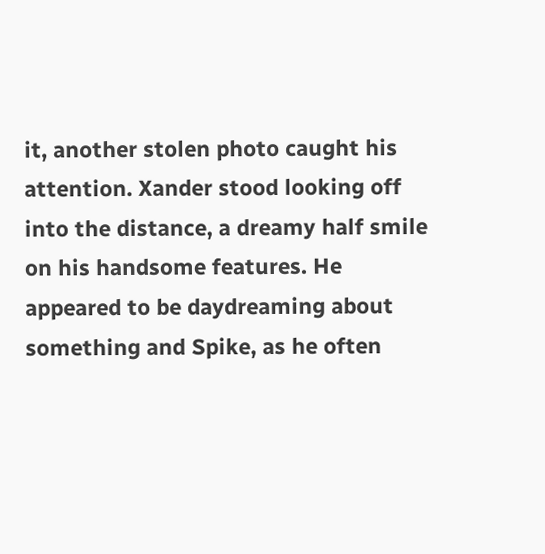it, another stolen photo caught his attention. Xander stood looking off into the distance, a dreamy half smile on his handsome features. He appeared to be daydreaming about something and Spike, as he often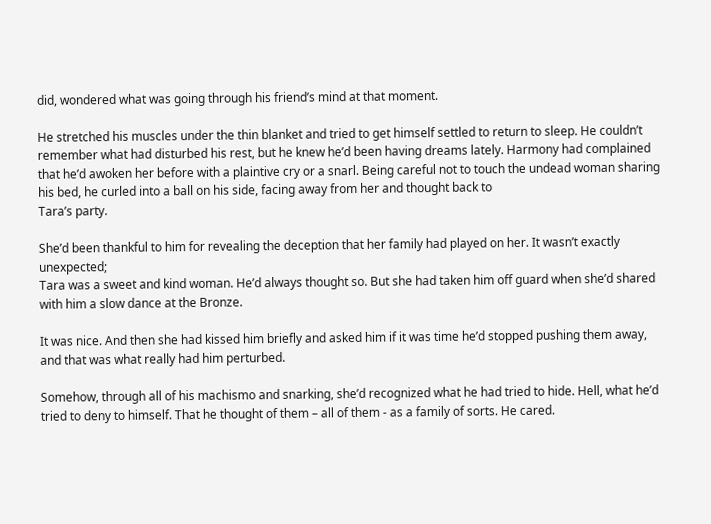did, wondered what was going through his friend’s mind at that moment.

He stretched his muscles under the thin blanket and tried to get himself settled to return to sleep. He couldn’t remember what had disturbed his rest, but he knew he’d been having dreams lately. Harmony had complained that he’d awoken her before with a plaintive cry or a snarl. Being careful not to touch the undead woman sharing his bed, he curled into a ball on his side, facing away from her and thought back to
Tara’s party.

She’d been thankful to him for revealing the deception that her family had played on her. It wasn’t exactly unexpected;
Tara was a sweet and kind woman. He’d always thought so. But she had taken him off guard when she’d shared with him a slow dance at the Bronze.

It was nice. And then she had kissed him briefly and asked him if it was time he’d stopped pushing them away, and that was what really had him perturbed.

Somehow, through all of his machismo and snarking, she’d recognized what he had tried to hide. Hell, what he’d tried to deny to himself. That he thought of them – all of them - as a family of sorts. He cared.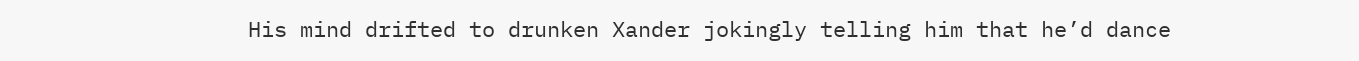His mind drifted to drunken Xander jokingly telling him that he’d dance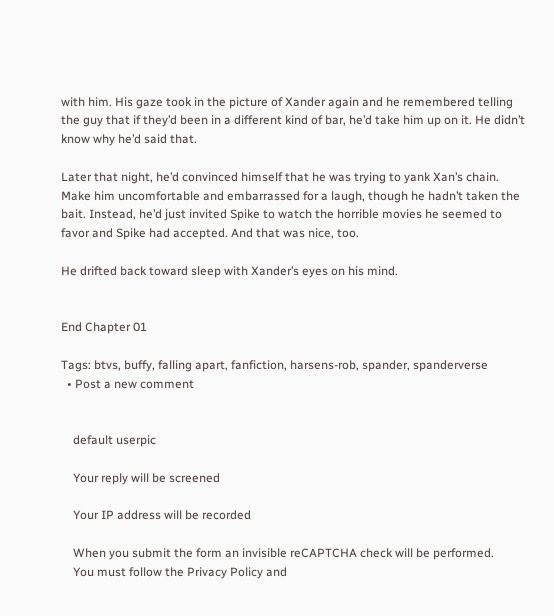with him. His gaze took in the picture of Xander again and he remembered telling the guy that if they’d been in a different kind of bar, he’d take him up on it. He didn’t know why he’d said that.

Later that night, he’d convinced himself that he was trying to yank Xan’s chain. Make him uncomfortable and embarrassed for a laugh, though he hadn’t taken the bait. Instead, he’d just invited Spike to watch the horrible movies he seemed to favor and Spike had accepted. And that was nice, too.

He drifted back toward sleep with Xander’s eyes on his mind.


End Chapter 01

Tags: btvs, buffy, falling apart, fanfiction, harsens-rob, spander, spanderverse
  • Post a new comment


    default userpic

    Your reply will be screened

    Your IP address will be recorded

    When you submit the form an invisible reCAPTCHA check will be performed.
    You must follow the Privacy Policy and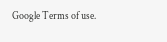Google Terms of use.